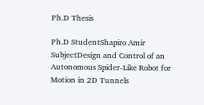Ph.D Thesis

Ph.D StudentShapiro Amir
SubjectDesign and Control of an Autonomous Spider-Like Robot for
Motion in 2D Tunnels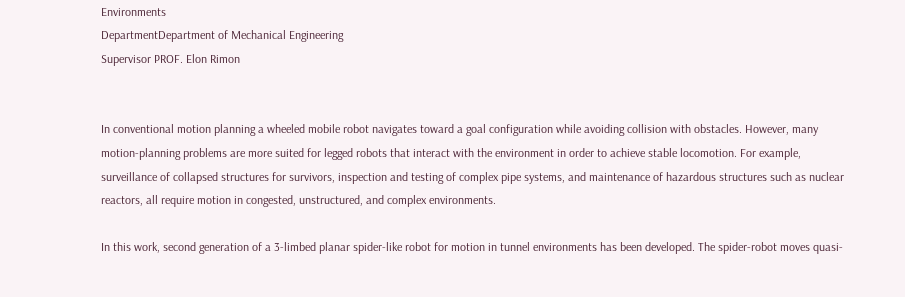Environments
DepartmentDepartment of Mechanical Engineering
Supervisor PROF. Elon Rimon


In conventional motion planning a wheeled mobile robot navigates toward a goal configuration while avoiding collision with obstacles. However, many motion-planning problems are more suited for legged robots that interact with the environment in order to achieve stable locomotion. For example, surveillance of collapsed structures for survivors, inspection and testing of complex pipe systems, and maintenance of hazardous structures such as nuclear reactors, all require motion in congested, unstructured, and complex environments.

In this work, second generation of a 3-limbed planar spider-like robot for motion in tunnel environments has been developed. The spider-robot moves quasi-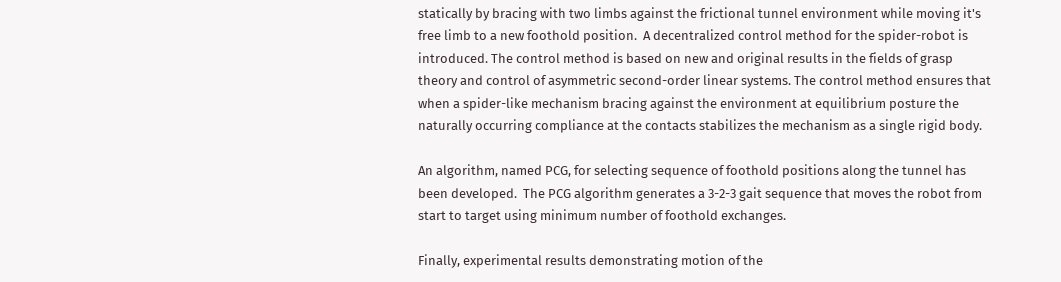statically by bracing with two limbs against the frictional tunnel environment while moving it's free limb to a new foothold position.  A decentralized control method for the spider-robot is introduced. The control method is based on new and original results in the fields of grasp theory and control of asymmetric second-order linear systems. The control method ensures that when a spider-like mechanism bracing against the environment at equilibrium posture the naturally occurring compliance at the contacts stabilizes the mechanism as a single rigid body.

An algorithm, named PCG, for selecting sequence of foothold positions along the tunnel has been developed.  The PCG algorithm generates a 3-2-3 gait sequence that moves the robot from start to target using minimum number of foothold exchanges.

Finally, experimental results demonstrating motion of the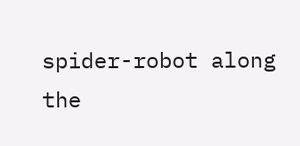spider-robot along the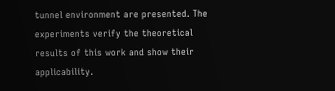tunnel environment are presented. The experiments verify the theoretical results of this work and show their applicability.